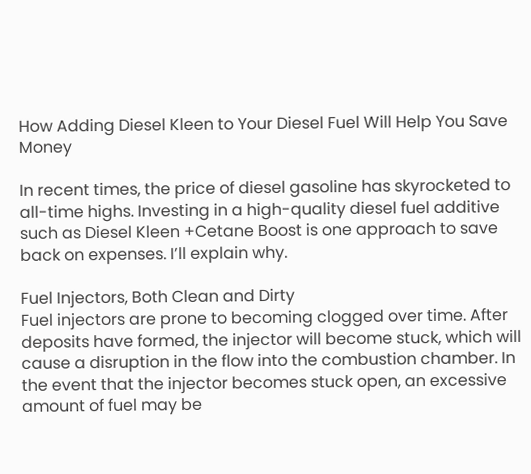How Adding Diesel Kleen to Your Diesel Fuel Will Help You Save Money

In recent times, the price of diesel gasoline has skyrocketed to all-time highs. Investing in a high-quality diesel fuel additive such as Diesel Kleen +Cetane Boost is one approach to save back on expenses. I’ll explain why.

Fuel Injectors, Both Clean and Dirty
Fuel injectors are prone to becoming clogged over time. After deposits have formed, the injector will become stuck, which will cause a disruption in the flow into the combustion chamber. In the event that the injector becomes stuck open, an excessive amount of fuel may be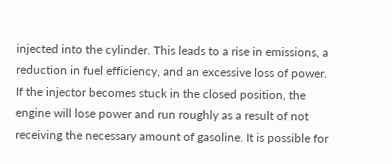injected into the cylinder. This leads to a rise in emissions, a reduction in fuel efficiency, and an excessive loss of power. If the injector becomes stuck in the closed position, the engine will lose power and run roughly as a result of not receiving the necessary amount of gasoline. It is possible for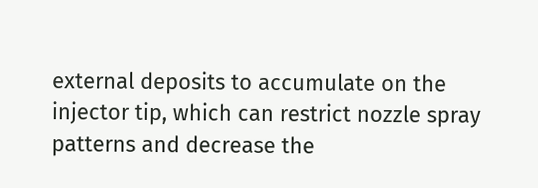external deposits to accumulate on the injector tip, which can restrict nozzle spray patterns and decrease the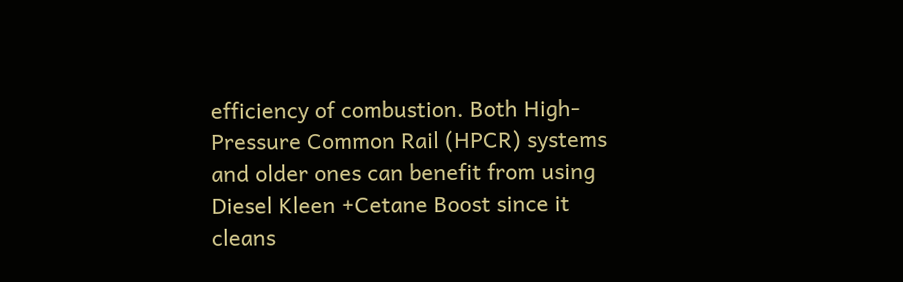efficiency of combustion. Both High-Pressure Common Rail (HPCR) systems and older ones can benefit from using Diesel Kleen +Cetane Boost since it cleans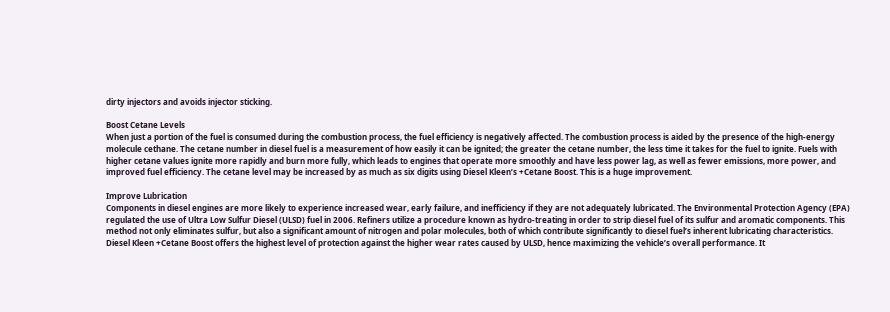dirty injectors and avoids injector sticking.

Boost Cetane Levels
When just a portion of the fuel is consumed during the combustion process, the fuel efficiency is negatively affected. The combustion process is aided by the presence of the high-energy molecule cethane. The cetane number in diesel fuel is a measurement of how easily it can be ignited; the greater the cetane number, the less time it takes for the fuel to ignite. Fuels with higher cetane values ignite more rapidly and burn more fully, which leads to engines that operate more smoothly and have less power lag, as well as fewer emissions, more power, and improved fuel efficiency. The cetane level may be increased by as much as six digits using Diesel Kleen’s +Cetane Boost. This is a huge improvement.

Improve Lubrication
Components in diesel engines are more likely to experience increased wear, early failure, and inefficiency if they are not adequately lubricated. The Environmental Protection Agency (EPA) regulated the use of Ultra Low Sulfur Diesel (ULSD) fuel in 2006. Refiners utilize a procedure known as hydro-treating in order to strip diesel fuel of its sulfur and aromatic components. This method not only eliminates sulfur, but also a significant amount of nitrogen and polar molecules, both of which contribute significantly to diesel fuel’s inherent lubricating characteristics. Diesel Kleen +Cetane Boost offers the highest level of protection against the higher wear rates caused by ULSD, hence maximizing the vehicle’s overall performance. It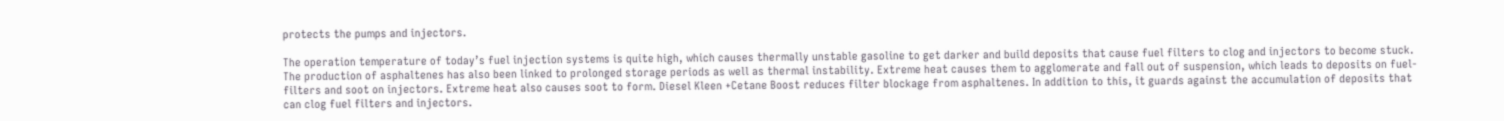protects the pumps and injectors.

The operation temperature of today’s fuel injection systems is quite high, which causes thermally unstable gasoline to get darker and build deposits that cause fuel filters to clog and injectors to become stuck. The production of asphaltenes has also been linked to prolonged storage periods as well as thermal instability. Extreme heat causes them to agglomerate and fall out of suspension, which leads to deposits on fuel-filters and soot on injectors. Extreme heat also causes soot to form. Diesel Kleen +Cetane Boost reduces filter blockage from asphaltenes. In addition to this, it guards against the accumulation of deposits that can clog fuel filters and injectors.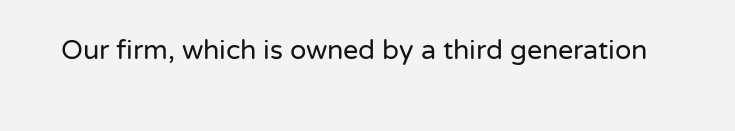Our firm, which is owned by a third generation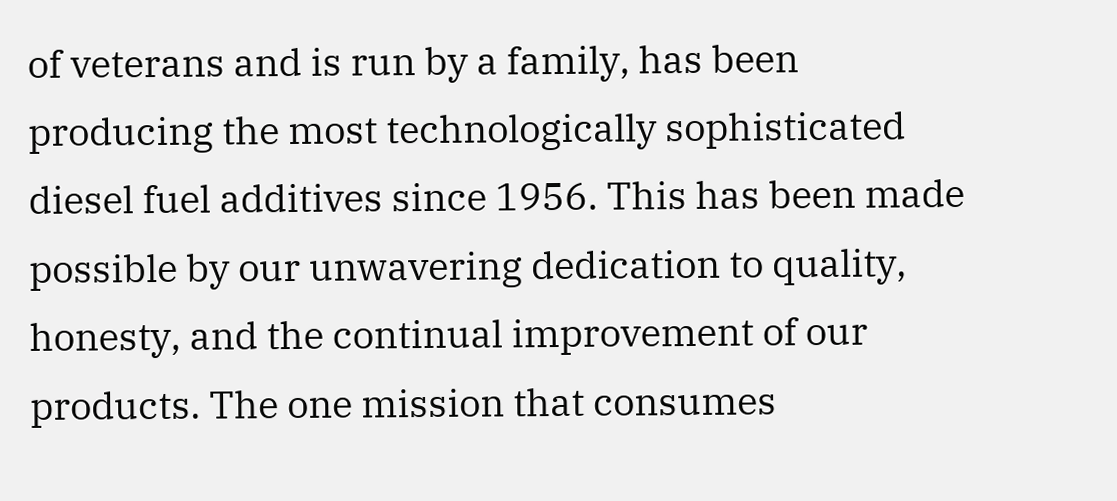of veterans and is run by a family, has been producing the most technologically sophisticated diesel fuel additives since 1956. This has been made possible by our unwavering dedication to quality, honesty, and the continual improvement of our products. The one mission that consumes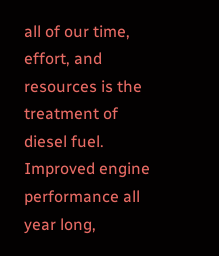all of our time, effort, and resources is the treatment of diesel fuel. Improved engine performance all year long,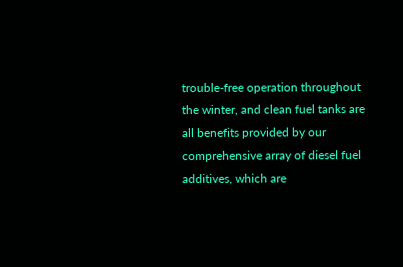trouble-free operation throughout the winter, and clean fuel tanks are all benefits provided by our comprehensive array of diesel fuel additives, which are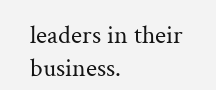leaders in their business.